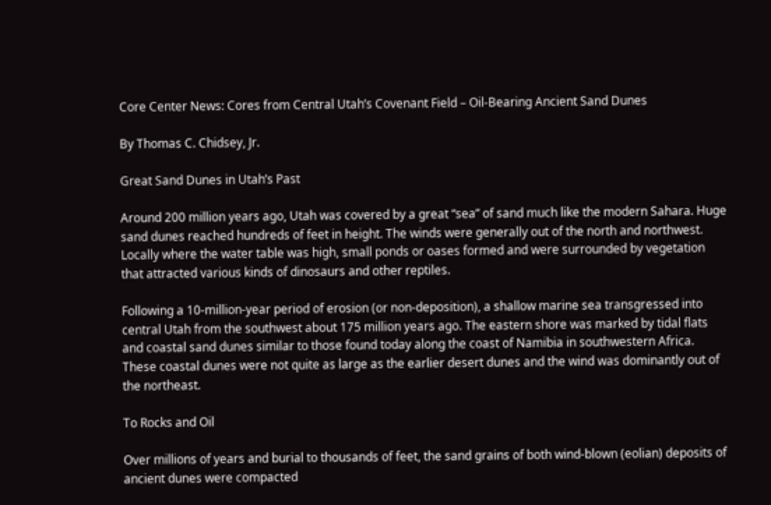Core Center News: Cores from Central Utah’s Covenant Field – Oil-Bearing Ancient Sand Dunes

By Thomas C. Chidsey, Jr.

Great Sand Dunes in Utah’s Past

Around 200 million years ago, Utah was covered by a great “sea” of sand much like the modern Sahara. Huge sand dunes reached hundreds of feet in height. The winds were generally out of the north and northwest. Locally where the water table was high, small ponds or oases formed and were surrounded by vegetation that attracted various kinds of dinosaurs and other reptiles.

Following a 10-million-year period of erosion (or non-deposition), a shallow marine sea transgressed into central Utah from the southwest about 175 million years ago. The eastern shore was marked by tidal flats and coastal sand dunes similar to those found today along the coast of Namibia in southwestern Africa. These coastal dunes were not quite as large as the earlier desert dunes and the wind was dominantly out of the northeast.

To Rocks and Oil

Over millions of years and burial to thousands of feet, the sand grains of both wind-blown (eolian) deposits of ancient dunes were compacted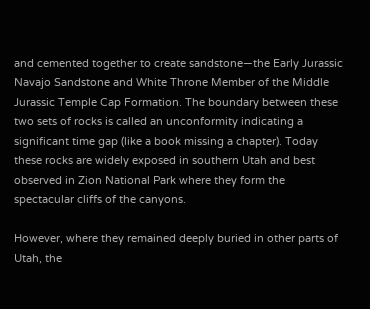and cemented together to create sandstone—the Early Jurassic Navajo Sandstone and White Throne Member of the Middle Jurassic Temple Cap Formation. The boundary between these two sets of rocks is called an unconformity indicating a significant time gap (like a book missing a chapter). Today these rocks are widely exposed in southern Utah and best observed in Zion National Park where they form the spectacular cliffs of the canyons.

However, where they remained deeply buried in other parts of Utah, the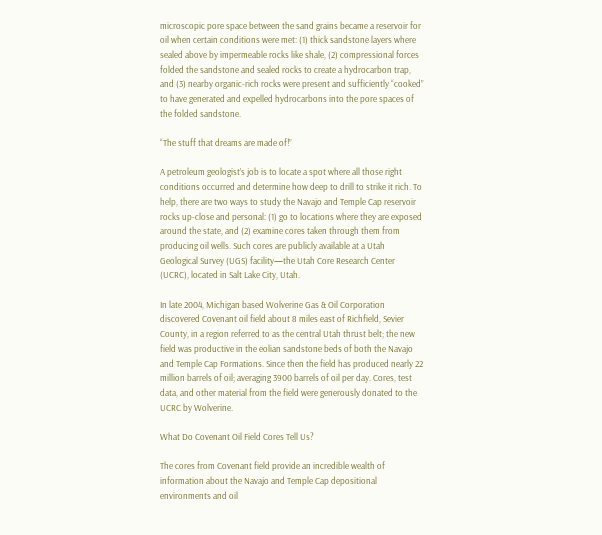microscopic pore space between the sand grains became a reservoir for oil when certain conditions were met: (1) thick sandstone layers where sealed above by impermeable rocks like shale, (2) compressional forces folded the sandstone and sealed rocks to create a hydrocarbon trap, and (3) nearby organic-rich rocks were present and sufficiently “cooked” to have generated and expelled hydrocarbons into the pore spaces of the folded sandstone.

“The stuff that dreams are made of!”

A petroleum geologist’s job is to locate a spot where all those right conditions occurred and determine how deep to drill to strike it rich. To help, there are two ways to study the Navajo and Temple Cap reservoir rocks up-close and personal: (1) go to locations where they are exposed around the state, and (2) examine cores taken through them from producing oil wells. Such cores are publicly available at a Utah Geological Survey (UGS) facility—the Utah Core Research Center (UCRC), located in Salt Lake City, Utah.

In late 2004, Michigan based Wolverine Gas & Oil Corporation discovered Covenant oil field about 8 miles east of Richfield, Sevier County, in a region referred to as the central Utah thrust belt; the new field was productive in the eolian sandstone beds of both the Navajo and Temple Cap Formations. Since then the field has produced nearly 22 million barrels of oil; averaging 3900 barrels of oil per day. Cores, test data, and other material from the field were generously donated to the UCRC by Wolverine.

What Do Covenant Oil Field Cores Tell Us?

The cores from Covenant field provide an incredible wealth of information about the Navajo and Temple Cap depositional environments and oil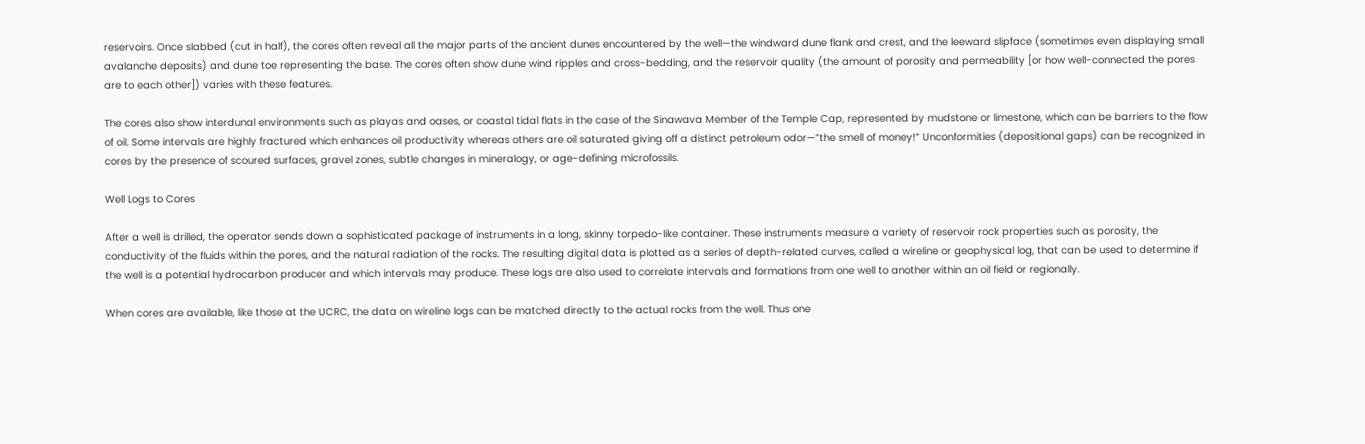reservoirs. Once slabbed (cut in half), the cores often reveal all the major parts of the ancient dunes encountered by the well—the windward dune flank and crest, and the leeward slipface (sometimes even displaying small avalanche deposits) and dune toe representing the base. The cores often show dune wind ripples and cross-bedding, and the reservoir quality (the amount of porosity and permeability [or how well-connected the pores are to each other]) varies with these features.

The cores also show interdunal environments such as playas and oases, or coastal tidal flats in the case of the Sinawava Member of the Temple Cap, represented by mudstone or limestone, which can be barriers to the flow of oil. Some intervals are highly fractured which enhances oil productivity whereas others are oil saturated giving off a distinct petroleum odor—”the smell of money!” Unconformities (depositional gaps) can be recognized in cores by the presence of scoured surfaces, gravel zones, subtle changes in mineralogy, or age-defining microfossils.

Well Logs to Cores

After a well is drilled, the operator sends down a sophisticated package of instruments in a long, skinny torpedo-like container. These instruments measure a variety of reservoir rock properties such as porosity, the conductivity of the fluids within the pores, and the natural radiation of the rocks. The resulting digital data is plotted as a series of depth-related curves, called a wireline or geophysical log, that can be used to determine if the well is a potential hydrocarbon producer and which intervals may produce. These logs are also used to correlate intervals and formations from one well to another within an oil field or regionally.

When cores are available, like those at the UCRC, the data on wireline logs can be matched directly to the actual rocks from the well. Thus one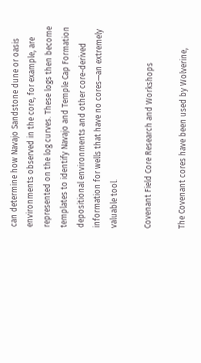can determine how Navajo Sandstone dune or oasis environments observed in the core, for example, are represented on the log curves. These logs then become templates to identify Navajo and Temple Cap Formation depositional environments and other core-derived information for wells that have no cores—an extremely valuable tool.

Covenant Field Core Research and Workshops

The Covenant cores have been used by Wolverine,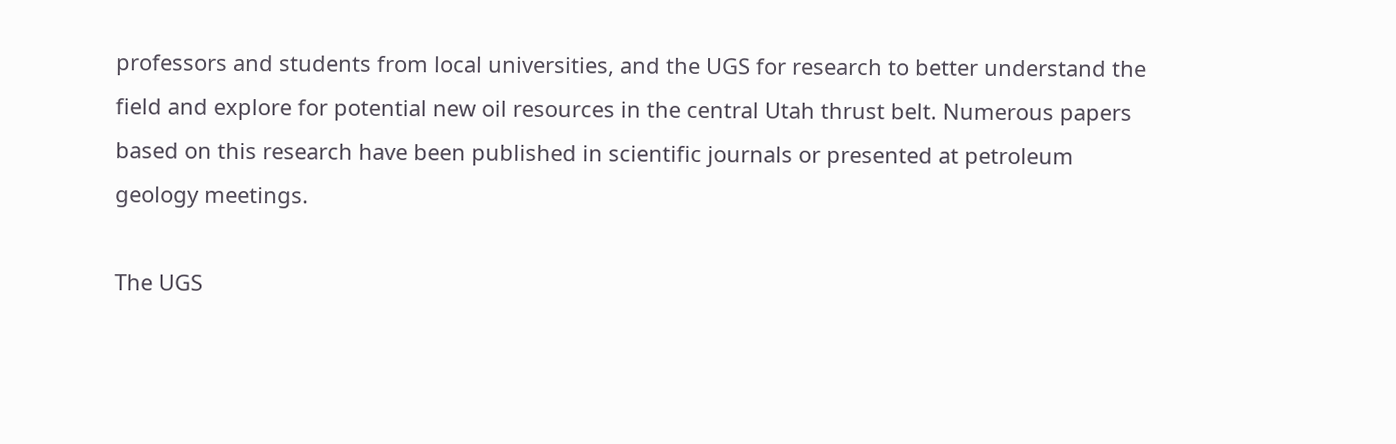professors and students from local universities, and the UGS for research to better understand the field and explore for potential new oil resources in the central Utah thrust belt. Numerous papers based on this research have been published in scientific journals or presented at petroleum geology meetings.

The UGS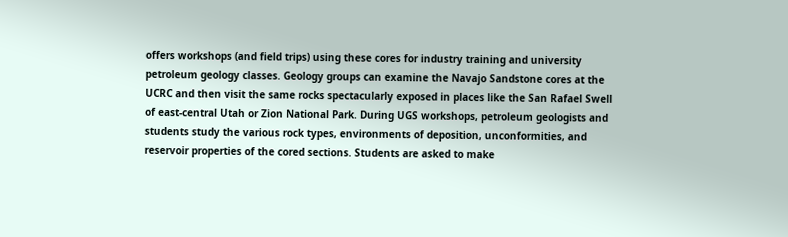offers workshops (and field trips) using these cores for industry training and university petroleum geology classes. Geology groups can examine the Navajo Sandstone cores at the UCRC and then visit the same rocks spectacularly exposed in places like the San Rafael Swell of east-central Utah or Zion National Park. During UGS workshops, petroleum geologists and students study the various rock types, environments of deposition, unconformities, and reservoir properties of the cored sections. Students are asked to make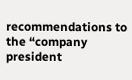recommendations to the “company president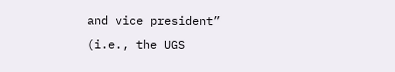and vice president” (i.e., the UGS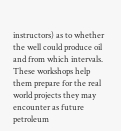instructors) as to whether the well could produce oil and from which intervals. These workshops help them prepare for the real world projects they may encounter as future petroleum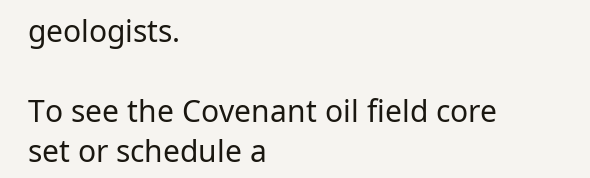geologists.

To see the Covenant oil field core set or schedule a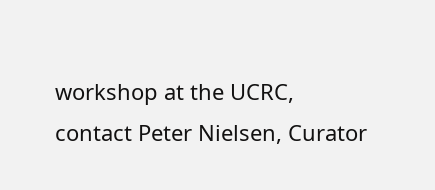workshop at the UCRC, contact Peter Nielsen, Curator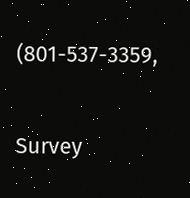(801-537-3359,

Survey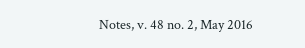Notes, v. 48 no. 2, May 2016